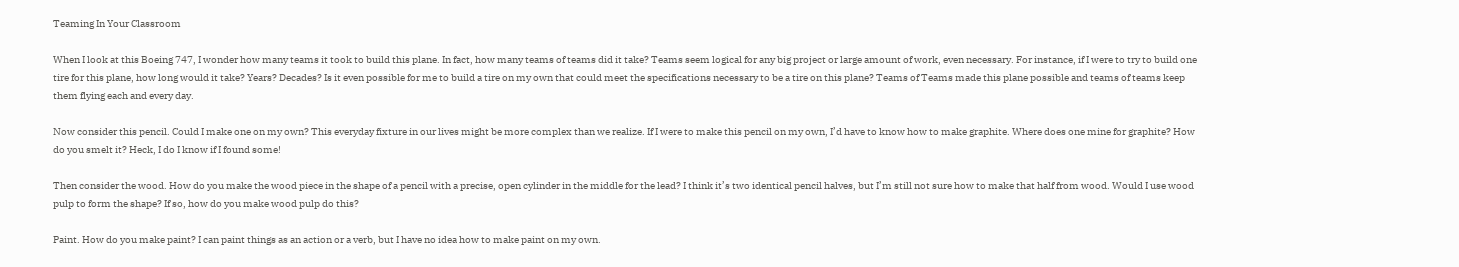Teaming In Your Classroom

When I look at this Boeing 747, I wonder how many teams it took to build this plane. In fact, how many teams of teams did it take? Teams seem logical for any big project or large amount of work, even necessary. For instance, if I were to try to build one tire for this plane, how long would it take? Years? Decades? Is it even possible for me to build a tire on my own that could meet the specifications necessary to be a tire on this plane? Teams of Teams made this plane possible and teams of teams keep them flying each and every day.

Now consider this pencil. Could I make one on my own? This everyday fixture in our lives might be more complex than we realize. If I were to make this pencil on my own, I’d have to know how to make graphite. Where does one mine for graphite? How do you smelt it? Heck, I do I know if I found some!

Then consider the wood. How do you make the wood piece in the shape of a pencil with a precise, open cylinder in the middle for the lead? I think it’s two identical pencil halves, but I’m still not sure how to make that half from wood. Would I use wood pulp to form the shape? If so, how do you make wood pulp do this?

Paint. How do you make paint? I can paint things as an action or a verb, but I have no idea how to make paint on my own.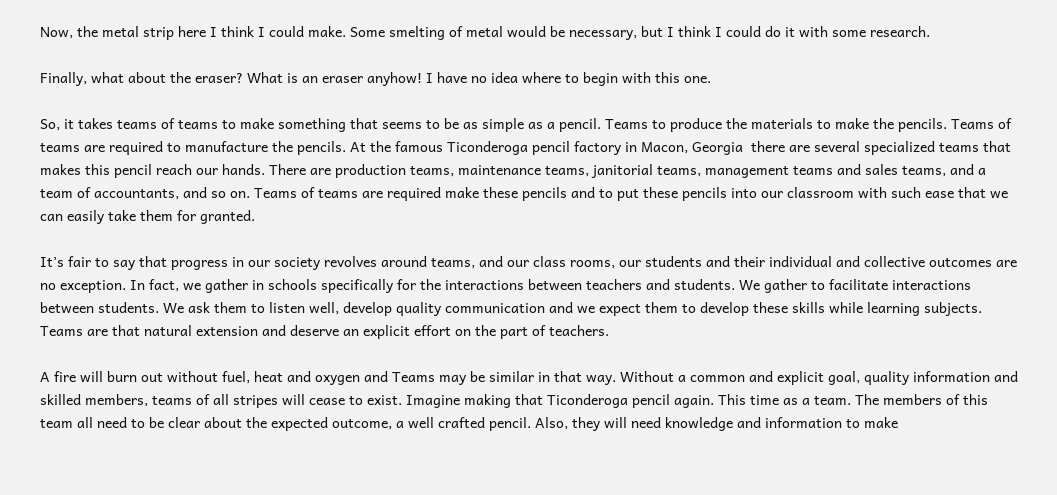Now, the metal strip here I think I could make. Some smelting of metal would be necessary, but I think I could do it with some research.

Finally, what about the eraser? What is an eraser anyhow! I have no idea where to begin with this one.

So, it takes teams of teams to make something that seems to be as simple as a pencil. Teams to produce the materials to make the pencils. Teams of teams are required to manufacture the pencils. At the famous Ticonderoga pencil factory in Macon, Georgia  there are several specialized teams that makes this pencil reach our hands. There are production teams, maintenance teams, janitorial teams, management teams and sales teams, and a team of accountants, and so on. Teams of teams are required make these pencils and to put these pencils into our classroom with such ease that we can easily take them for granted.

It’s fair to say that progress in our society revolves around teams, and our class rooms, our students and their individual and collective outcomes are no exception. In fact, we gather in schools specifically for the interactions between teachers and students. We gather to facilitate interactions between students. We ask them to listen well, develop quality communication and we expect them to develop these skills while learning subjects. Teams are that natural extension and deserve an explicit effort on the part of teachers.

A fire will burn out without fuel, heat and oxygen and Teams may be similar in that way. Without a common and explicit goal, quality information and skilled members, teams of all stripes will cease to exist. Imagine making that Ticonderoga pencil again. This time as a team. The members of this team all need to be clear about the expected outcome, a well crafted pencil. Also, they will need knowledge and information to make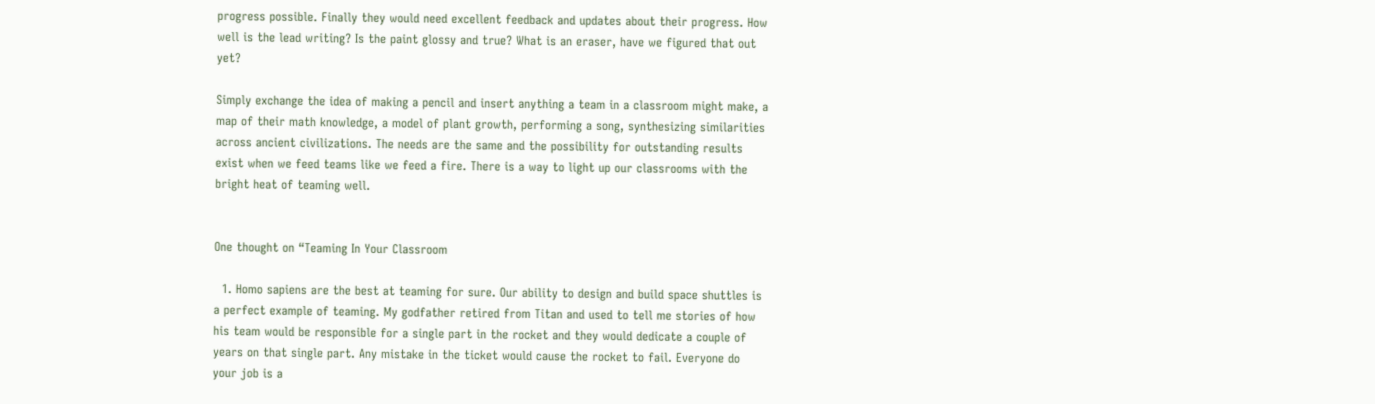progress possible. Finally they would need excellent feedback and updates about their progress. How well is the lead writing? Is the paint glossy and true? What is an eraser, have we figured that out yet?

Simply exchange the idea of making a pencil and insert anything a team in a classroom might make, a map of their math knowledge, a model of plant growth, performing a song, synthesizing similarities across ancient civilizations. The needs are the same and the possibility for outstanding results exist when we feed teams like we feed a fire. There is a way to light up our classrooms with the bright heat of teaming well.


One thought on “Teaming In Your Classroom

  1. Homo sapiens are the best at teaming for sure. Our ability to design and build space shuttles is a perfect example of teaming. My godfather retired from Titan and used to tell me stories of how his team would be responsible for a single part in the rocket and they would dedicate a couple of years on that single part. Any mistake in the ticket would cause the rocket to fail. Everyone do your job is a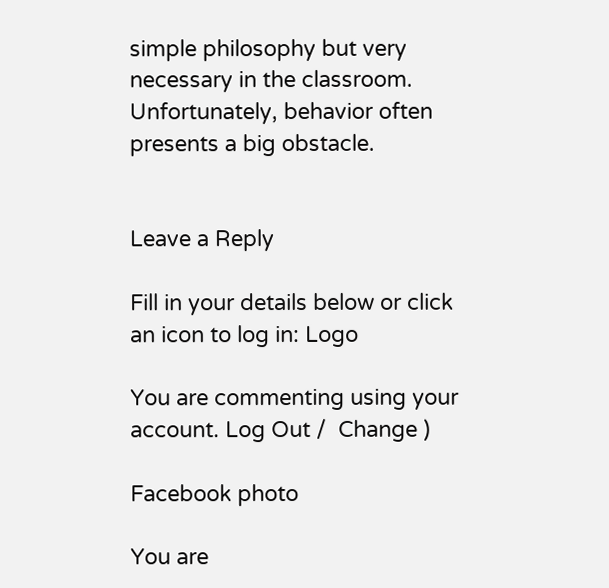simple philosophy but very necessary in the classroom. Unfortunately, behavior often presents a big obstacle.


Leave a Reply

Fill in your details below or click an icon to log in: Logo

You are commenting using your account. Log Out /  Change )

Facebook photo

You are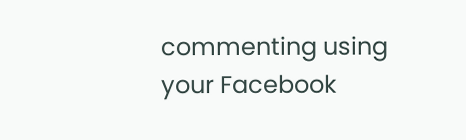commenting using your Facebook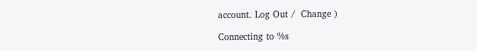account. Log Out /  Change )

Connecting to %s